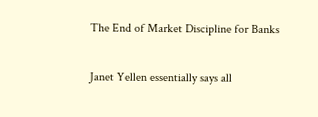The End of Market Discipline for Banks

Janet Yellen essentially says all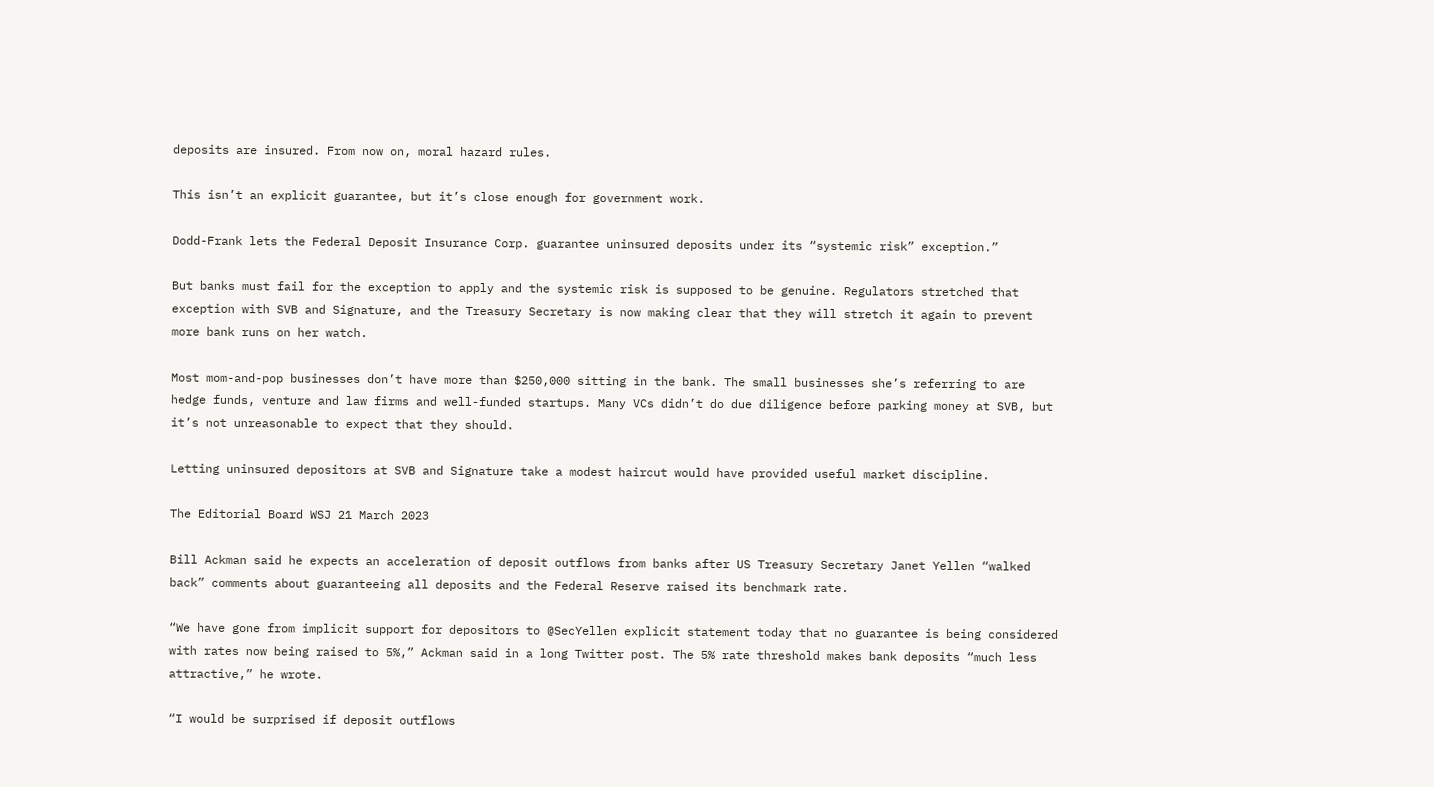deposits are insured. From now on, moral hazard rules.

This isn’t an explicit guarantee, but it’s close enough for government work.

Dodd-Frank lets the Federal Deposit Insurance Corp. guarantee uninsured deposits under its “systemic risk” exception.”

But banks must fail for the exception to apply and the systemic risk is supposed to be genuine. Regulators stretched that exception with SVB and Signature, and the Treasury Secretary is now making clear that they will stretch it again to prevent more bank runs on her watch.

Most mom-and-pop businesses don’t have more than $250,000 sitting in the bank. The small businesses she’s referring to are hedge funds, venture and law firms and well-funded startups. Many VCs didn’t do due diligence before parking money at SVB, but it’s not unreasonable to expect that they should.

Letting uninsured depositors at SVB and Signature take a modest haircut would have provided useful market discipline.

The Editorial Board WSJ 21 March 2023

Bill Ackman said he expects an acceleration of deposit outflows from banks after US Treasury Secretary Janet Yellen “walked back” comments about guaranteeing all deposits and the Federal Reserve raised its benchmark rate.

“We have gone from implicit support for depositors to @SecYellen explicit statement today that no guarantee is being considered with rates now being raised to 5%,” Ackman said in a long Twitter post. The 5% rate threshold makes bank deposits “much less attractive,” he wrote.

“I would be surprised if deposit outflows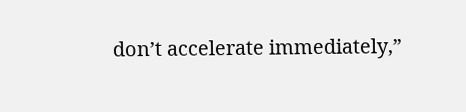don’t accelerate immediately,”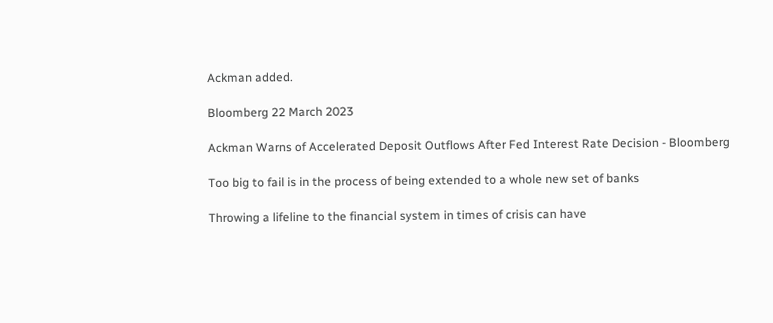Ackman added.

Bloomberg 22 March 2023

Ackman Warns of Accelerated Deposit Outflows After Fed Interest Rate Decision - Bloomberg

Too big to fail is in the process of being extended to a whole new set of banks

Throwing a lifeline to the financial system in times of crisis can have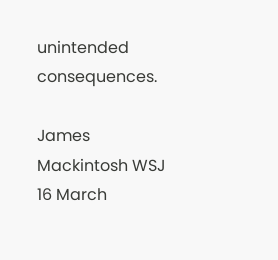unintended consequences.

James Mackintosh WSJ 16 March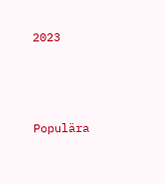2023



Populära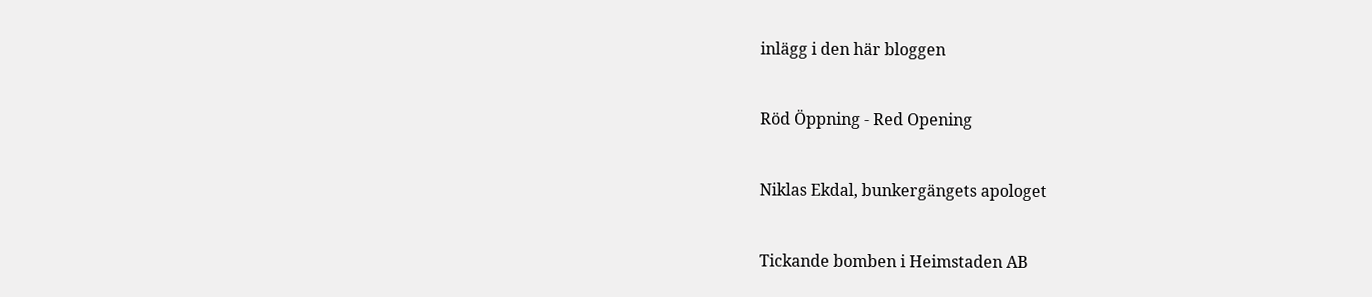inlägg i den här bloggen

Röd Öppning - Red Opening

Niklas Ekdal, bunkergängets apologet

Tickande bomben i Heimstaden AB